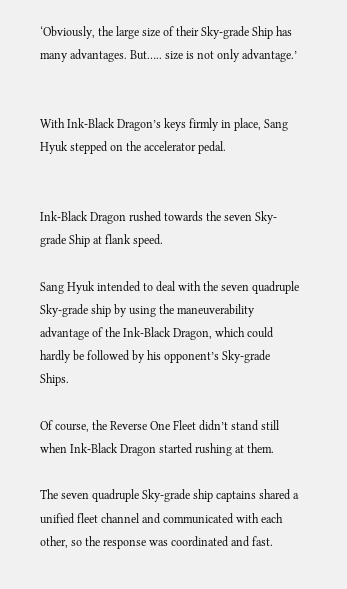‘Obviously, the large size of their Sky-grade Ship has many advantages. But….. size is not only advantage.’


With Ink-Black Dragon’s keys firmly in place, Sang Hyuk stepped on the accelerator pedal.


Ink-Black Dragon rushed towards the seven Sky-grade Ship at flank speed.

Sang Hyuk intended to deal with the seven quadruple Sky-grade ship by using the maneuverability advantage of the Ink-Black Dragon, which could hardly be followed by his opponent’s Sky-grade Ships.

Of course, the Reverse One Fleet didn’t stand still when Ink-Black Dragon started rushing at them.

The seven quadruple Sky-grade ship captains shared a unified fleet channel and communicated with each other, so the response was coordinated and fast.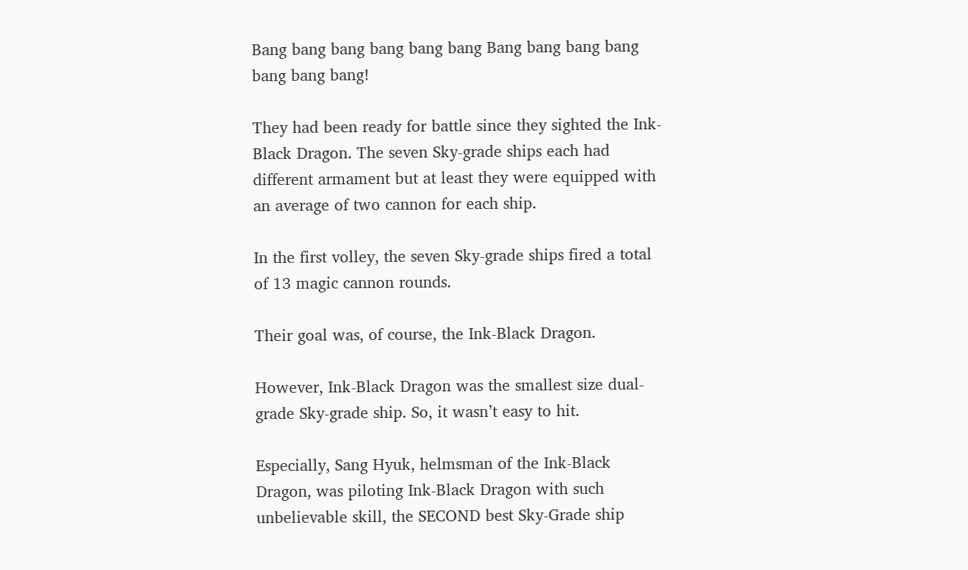Bang bang bang bang bang bang Bang bang bang bang bang bang bang!

They had been ready for battle since they sighted the Ink-Black Dragon. The seven Sky-grade ships each had different armament but at least they were equipped with an average of two cannon for each ship.

In the first volley, the seven Sky-grade ships fired a total of 13 magic cannon rounds.

Their goal was, of course, the Ink-Black Dragon.

However, Ink-Black Dragon was the smallest size dual-grade Sky-grade ship. So, it wasn’t easy to hit.

Especially, Sang Hyuk, helmsman of the Ink-Black Dragon, was piloting Ink-Black Dragon with such unbelievable skill, the SECOND best Sky-Grade ship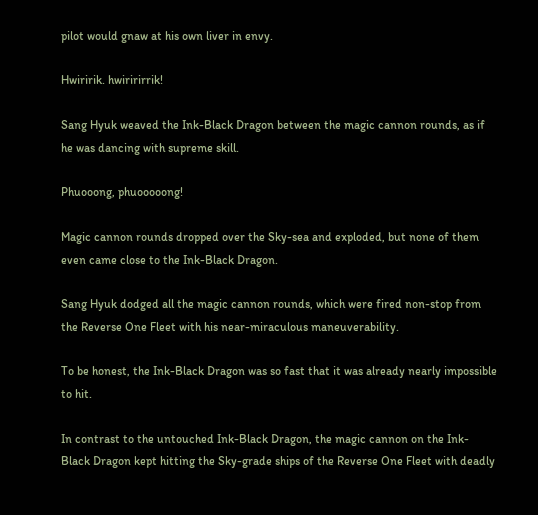pilot would gnaw at his own liver in envy.

Hwiririk. hwiririrrik!

Sang Hyuk weaved the Ink-Black Dragon between the magic cannon rounds, as if he was dancing with supreme skill.

Phuooong, phuooooong!

Magic cannon rounds dropped over the Sky-sea and exploded, but none of them even came close to the Ink-Black Dragon.

Sang Hyuk dodged all the magic cannon rounds, which were fired non-stop from the Reverse One Fleet with his near-miraculous maneuverability.

To be honest, the Ink-Black Dragon was so fast that it was already nearly impossible to hit.

In contrast to the untouched Ink-Black Dragon, the magic cannon on the Ink-Black Dragon kept hitting the Sky-grade ships of the Reverse One Fleet with deadly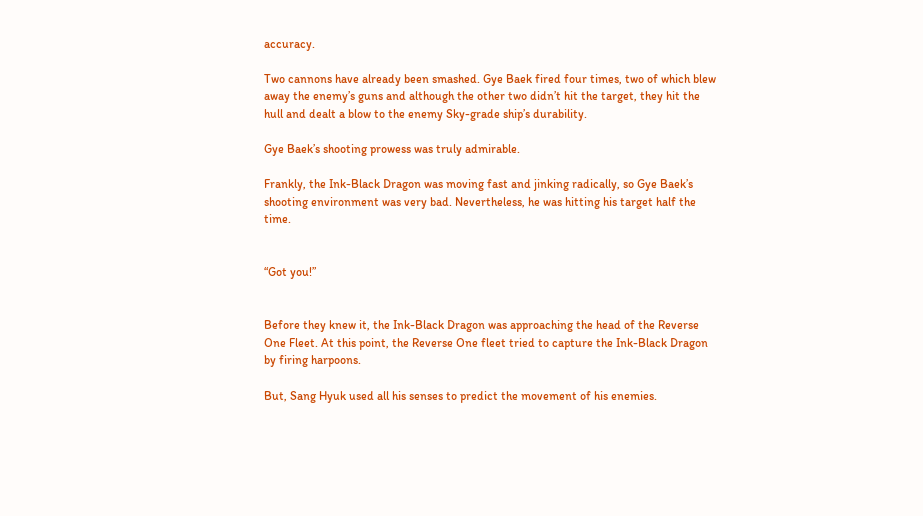accuracy.

Two cannons have already been smashed. Gye Baek fired four times, two of which blew away the enemy’s guns and although the other two didn’t hit the target, they hit the hull and dealt a blow to the enemy Sky-grade ship’s durability.

Gye Baek’s shooting prowess was truly admirable.

Frankly, the Ink-Black Dragon was moving fast and jinking radically, so Gye Baek’s shooting environment was very bad. Nevertheless, he was hitting his target half the time.


“Got you!”


Before they knew it, the Ink-Black Dragon was approaching the head of the Reverse One Fleet. At this point, the Reverse One fleet tried to capture the Ink-Black Dragon by firing harpoons.

But, Sang Hyuk used all his senses to predict the movement of his enemies.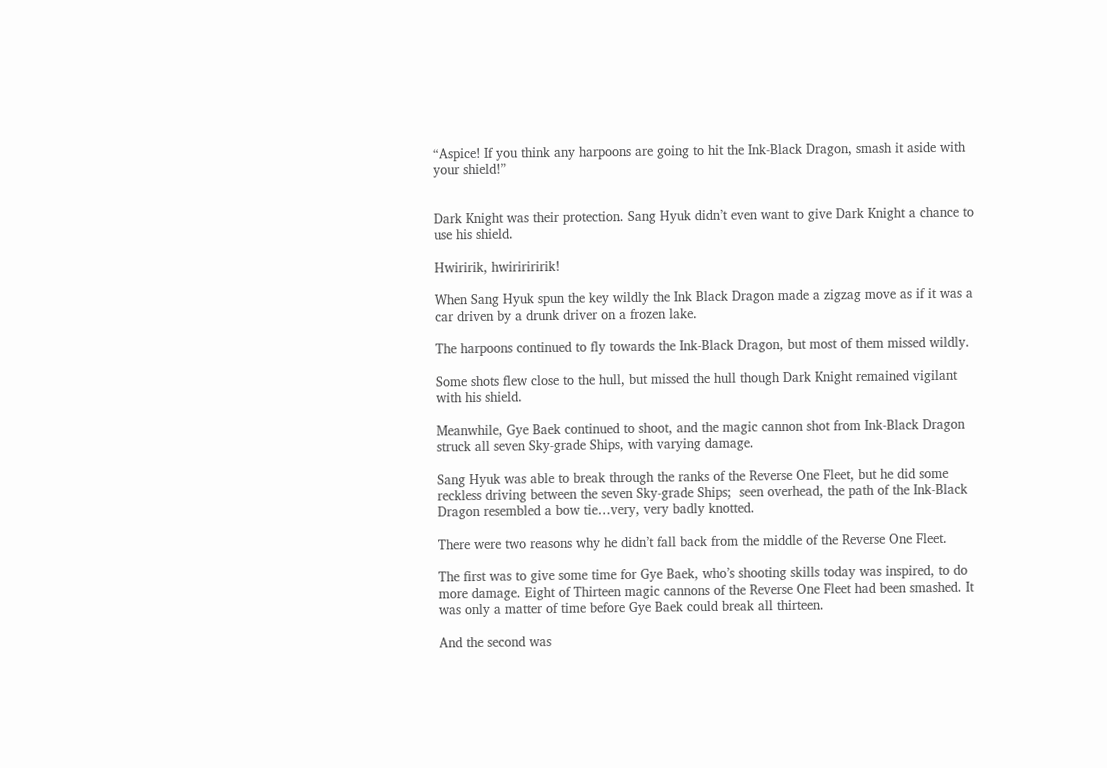“Aspice! If you think any harpoons are going to hit the Ink-Black Dragon, smash it aside with your shield!”


Dark Knight was their protection. Sang Hyuk didn’t even want to give Dark Knight a chance to use his shield.

Hwiririk, hwiririririk!

When Sang Hyuk spun the key wildly the Ink Black Dragon made a zigzag move as if it was a car driven by a drunk driver on a frozen lake.

The harpoons continued to fly towards the Ink-Black Dragon, but most of them missed wildly.

Some shots flew close to the hull, but missed the hull though Dark Knight remained vigilant with his shield.

Meanwhile, Gye Baek continued to shoot, and the magic cannon shot from Ink-Black Dragon struck all seven Sky-grade Ships, with varying damage.

Sang Hyuk was able to break through the ranks of the Reverse One Fleet, but he did some reckless driving between the seven Sky-grade Ships;  seen overhead, the path of the Ink-Black Dragon resembled a bow tie…very, very badly knotted.

There were two reasons why he didn’t fall back from the middle of the Reverse One Fleet.

The first was to give some time for Gye Baek, who’s shooting skills today was inspired, to do more damage. Eight of Thirteen magic cannons of the Reverse One Fleet had been smashed. It was only a matter of time before Gye Baek could break all thirteen.

And the second was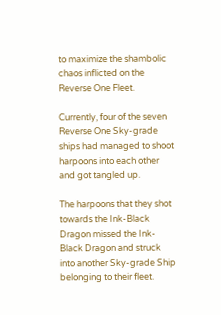to maximize the shambolic chaos inflicted on the Reverse One Fleet.

Currently, four of the seven Reverse One Sky-grade ships had managed to shoot harpoons into each other and got tangled up.

The harpoons that they shot towards the Ink-Black Dragon missed the Ink-Black Dragon and struck into another Sky-grade Ship belonging to their fleet.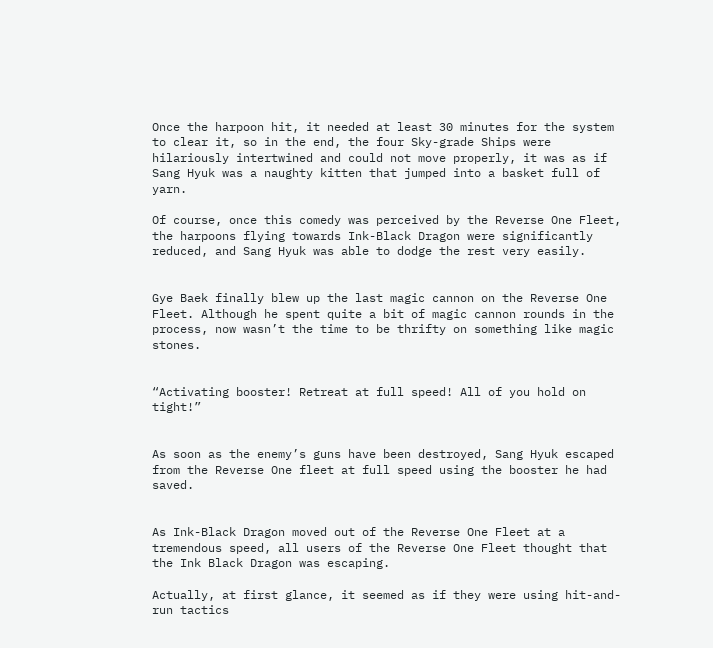Once the harpoon hit, it needed at least 30 minutes for the system to clear it, so in the end, the four Sky-grade Ships were hilariously intertwined and could not move properly, it was as if Sang Hyuk was a naughty kitten that jumped into a basket full of yarn.

Of course, once this comedy was perceived by the Reverse One Fleet, the harpoons flying towards Ink-Black Dragon were significantly reduced, and Sang Hyuk was able to dodge the rest very easily.


Gye Baek finally blew up the last magic cannon on the Reverse One Fleet. Although he spent quite a bit of magic cannon rounds in the process, now wasn’t the time to be thrifty on something like magic stones.


“Activating booster! Retreat at full speed! All of you hold on tight!”


As soon as the enemy’s guns have been destroyed, Sang Hyuk escaped from the Reverse One fleet at full speed using the booster he had saved.


As Ink-Black Dragon moved out of the Reverse One Fleet at a tremendous speed, all users of the Reverse One Fleet thought that the Ink Black Dragon was escaping.

Actually, at first glance, it seemed as if they were using hit-and-run tactics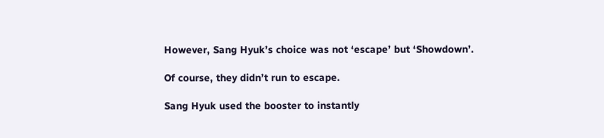However, Sang Hyuk’s choice was not ‘escape’ but ‘Showdown’.

Of course, they didn’t run to escape.

Sang Hyuk used the booster to instantly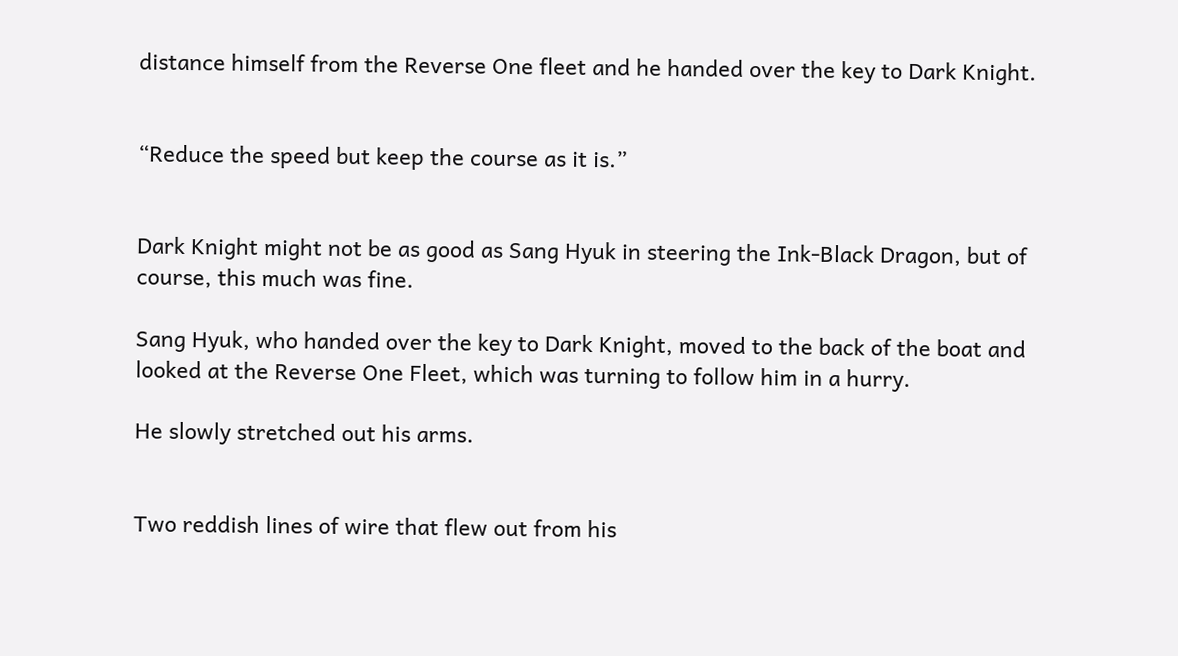distance himself from the Reverse One fleet and he handed over the key to Dark Knight.


“Reduce the speed but keep the course as it is.”


Dark Knight might not be as good as Sang Hyuk in steering the Ink-Black Dragon, but of course, this much was fine.

Sang Hyuk, who handed over the key to Dark Knight, moved to the back of the boat and looked at the Reverse One Fleet, which was turning to follow him in a hurry.

He slowly stretched out his arms.


Two reddish lines of wire that flew out from his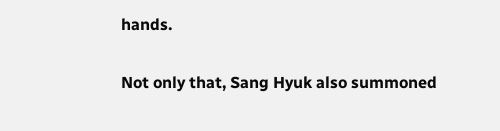hands.

Not only that, Sang Hyuk also summoned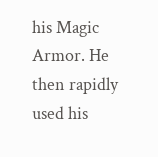his Magic Armor. He then rapidly used his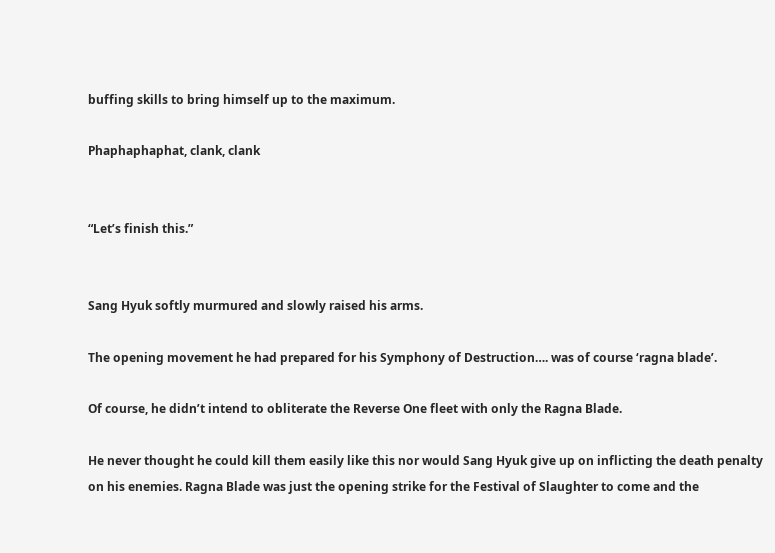buffing skills to bring himself up to the maximum.

Phaphaphaphat, clank, clank


“Let’s finish this.”


Sang Hyuk softly murmured and slowly raised his arms.

The opening movement he had prepared for his Symphony of Destruction…. was of course ‘ragna blade’.

Of course, he didn’t intend to obliterate the Reverse One fleet with only the Ragna Blade.

He never thought he could kill them easily like this nor would Sang Hyuk give up on inflicting the death penalty on his enemies. Ragna Blade was just the opening strike for the Festival of Slaughter to come and the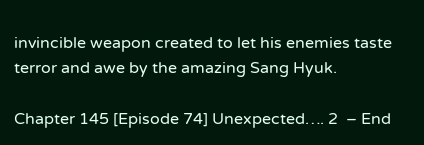invincible weapon created to let his enemies taste terror and awe by the amazing Sang Hyuk.

Chapter 145 [Episode 74] Unexpected…. 2  – End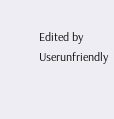Edited by Userunfriendly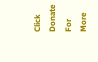Click Donate For More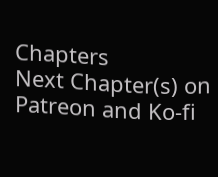Chapters
Next Chapter(s) on Patreon and Ko-fi